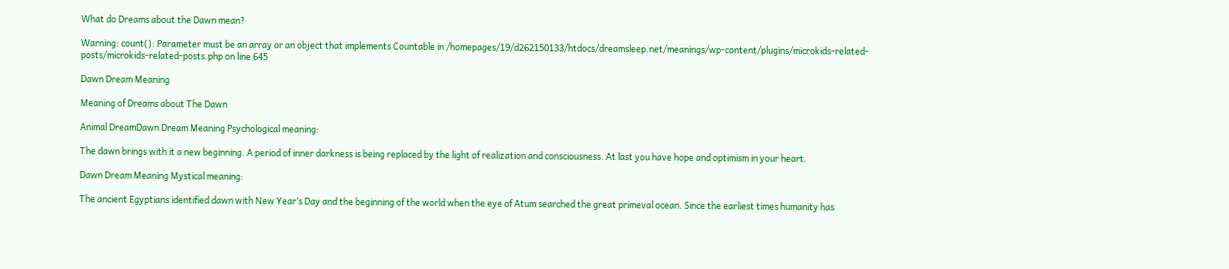What do Dreams about the Dawn mean?

Warning: count(): Parameter must be an array or an object that implements Countable in /homepages/19/d262150133/htdocs/dreamsleep.net/meanings/wp-content/plugins/microkids-related-posts/microkids-related-posts.php on line 645

Dawn Dream Meaning

Meaning of Dreams about The Dawn

Animal DreamDawn Dream Meaning Psychological meaning:

The dawn brings with it a new beginning. A period of inner darkness is being replaced by the light of realization and consciousness. At last you have hope and optimism in your heart.

Dawn Dream Meaning Mystical meaning:

The ancient Egyptians identified dawn with New Year’s Day and the beginning of the world when the eye of Atum searched the great primeval ocean. Since the earliest times humanity has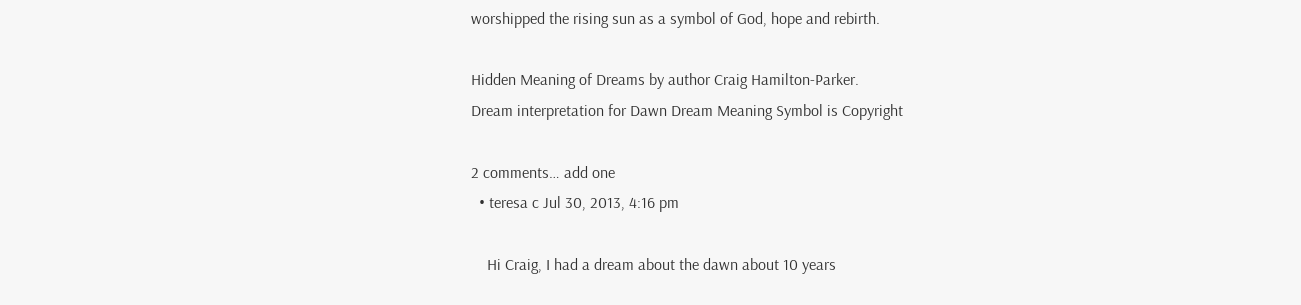worshipped the rising sun as a symbol of God, hope and rebirth.

Hidden Meaning of Dreams by author Craig Hamilton-Parker.
Dream interpretation for Dawn Dream Meaning Symbol is Copyright

2 comments… add one
  • teresa c Jul 30, 2013, 4:16 pm

    Hi Craig, I had a dream about the dawn about 10 years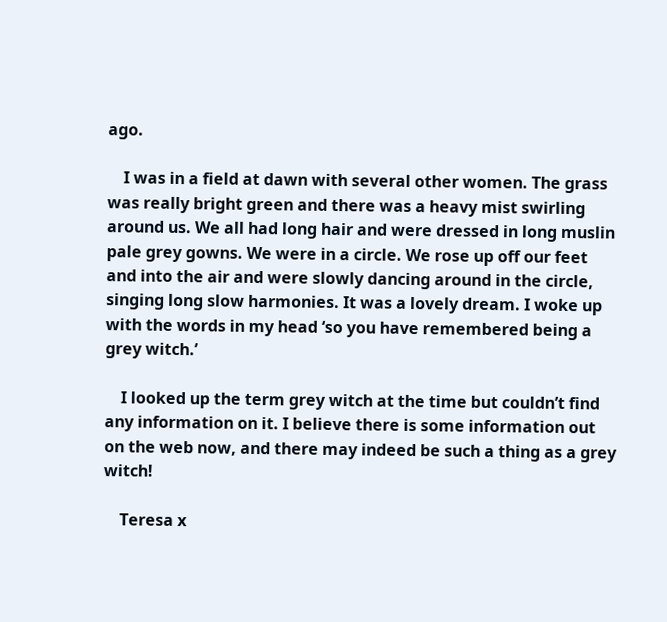ago.

    I was in a field at dawn with several other women. The grass was really bright green and there was a heavy mist swirling around us. We all had long hair and were dressed in long muslin pale grey gowns. We were in a circle. We rose up off our feet and into the air and were slowly dancing around in the circle, singing long slow harmonies. It was a lovely dream. I woke up with the words in my head ‘so you have remembered being a grey witch.’

    I looked up the term grey witch at the time but couldn’t find any information on it. I believe there is some information out on the web now, and there may indeed be such a thing as a grey witch!

    Teresa x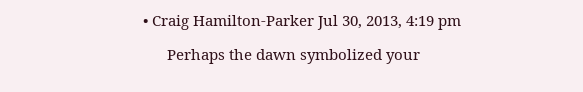• Craig Hamilton-Parker Jul 30, 2013, 4:19 pm

      Perhaps the dawn symbolized your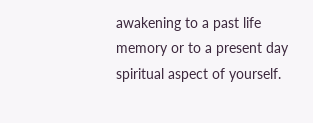awakening to a past life memory or to a present day spiritual aspect of yourself.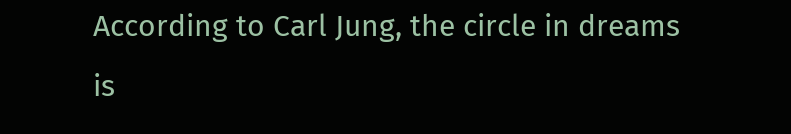According to Carl Jung, the circle in dreams is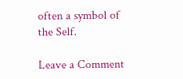often a symbol of the Self.

Leave a Comment